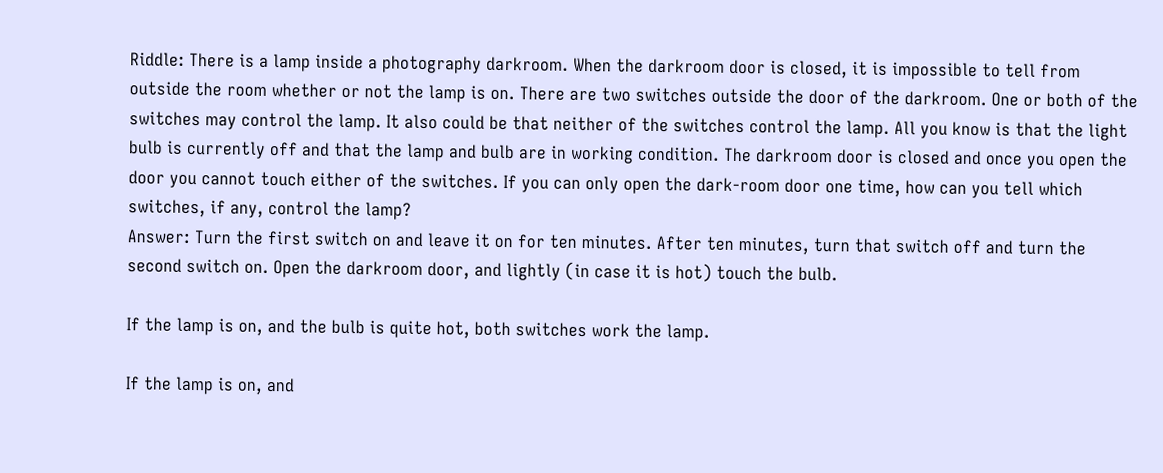Riddle: There is a lamp inside a photography darkroom. When the darkroom door is closed, it is impossible to tell from outside the room whether or not the lamp is on. There are two switches outside the door of the darkroom. One or both of the switches may control the lamp. It also could be that neither of the switches control the lamp. All you know is that the light bulb is currently off and that the lamp and bulb are in working condition. The darkroom door is closed and once you open the door you cannot touch either of the switches. If you can only open the dark-room door one time, how can you tell which switches, if any, control the lamp?
Answer: Turn the first switch on and leave it on for ten minutes. After ten minutes, turn that switch off and turn the second switch on. Open the darkroom door, and lightly (in case it is hot) touch the bulb.

If the lamp is on, and the bulb is quite hot, both switches work the lamp.

If the lamp is on, and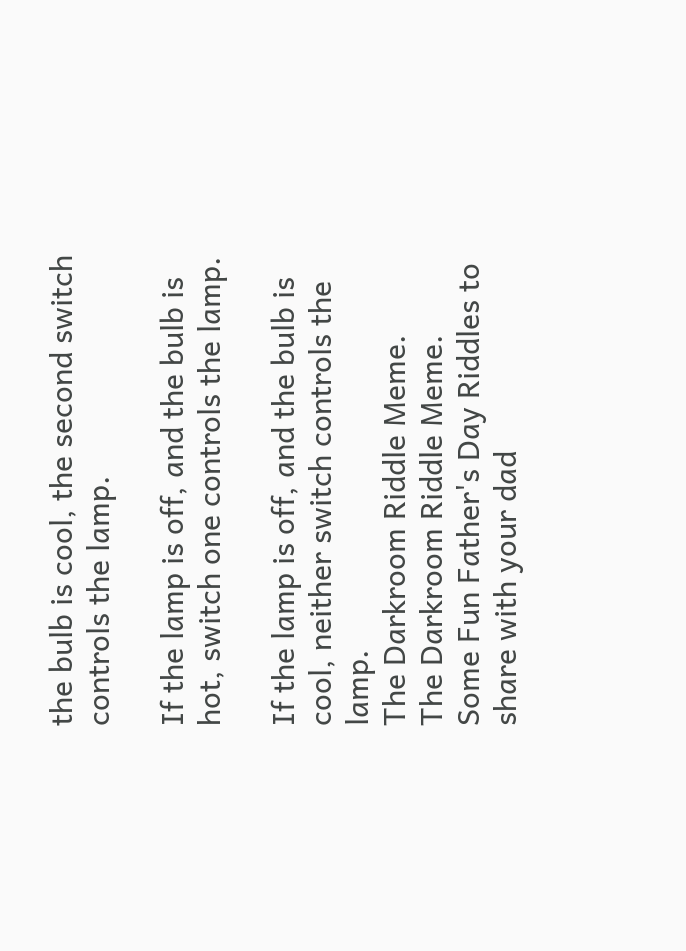the bulb is cool, the second switch controls the lamp.

If the lamp is off, and the bulb is hot, switch one controls the lamp.

If the lamp is off, and the bulb is cool, neither switch controls the lamp.
The Darkroom Riddle Meme.
The Darkroom Riddle Meme.
Some Fun Father's Day Riddles to share with your dad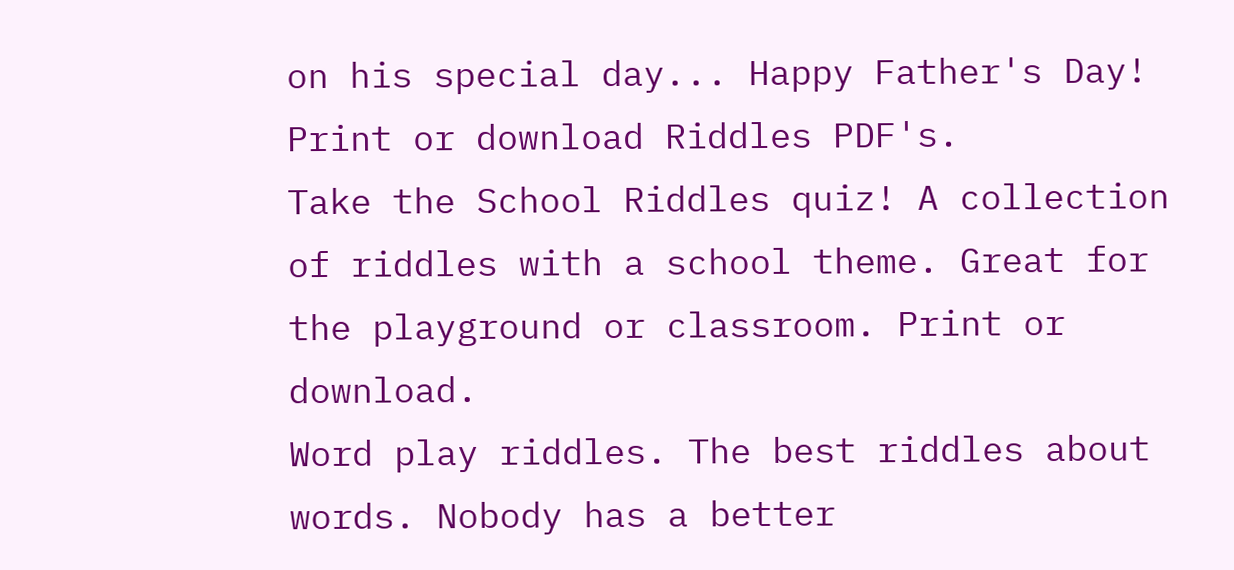on his special day... Happy Father's Day! Print or download Riddles PDF's.
Take the School Riddles quiz! A collection of riddles with a school theme. Great for the playground or classroom. Print or download.
Word play riddles. The best riddles about words. Nobody has a better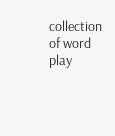collection of word play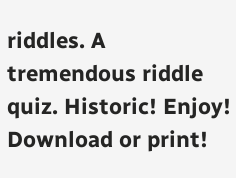riddles. A tremendous riddle quiz. Historic! Enjoy! Download or print!